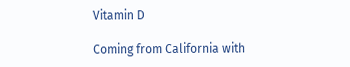Vitamin D

Coming from California with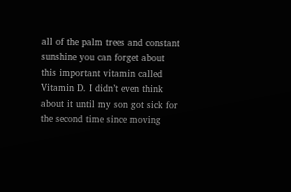all of the palm trees and constant sunshine you can forget about this important vitamin called Vitamin D. I didn’t even think about it until my son got sick for the second time since moving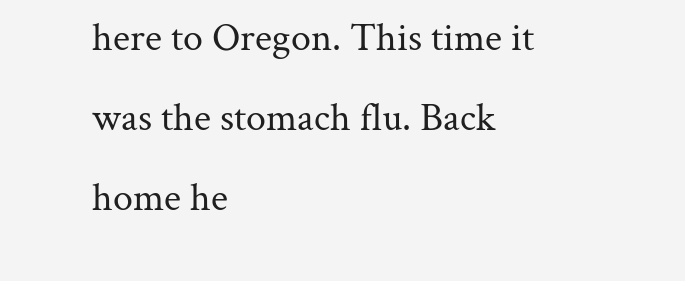here to Oregon. This time it was the stomach flu. Back home he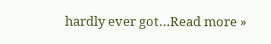hardly ever got…Read more »